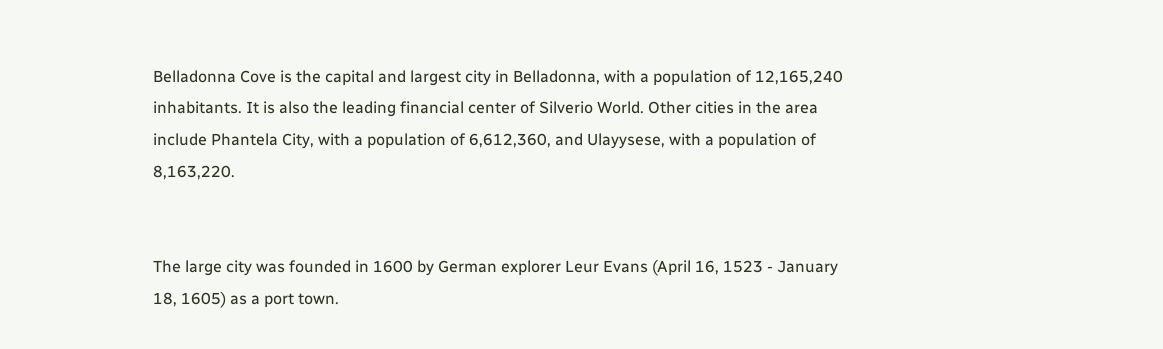Belladonna Cove is the capital and largest city in Belladonna, with a population of 12,165,240 inhabitants. It is also the leading financial center of Silverio World. Other cities in the area include Phantela City, with a population of 6,612,360, and Ulayysese, with a population of 8,163,220.


The large city was founded in 1600 by German explorer Leur Evans (April 16, 1523 - January 18, 1605) as a port town.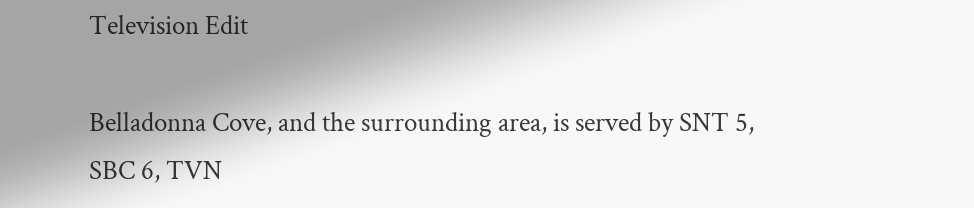Television Edit

Belladonna Cove, and the surrounding area, is served by SNT 5, SBC 6, TVN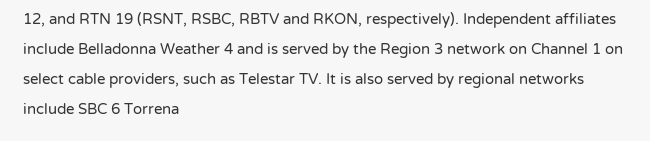12, and RTN 19 (RSNT, RSBC, RBTV and RKON, respectively). Independent affiliates include Belladonna Weather 4 and is served by the Region 3 network on Channel 1 on select cable providers, such as Telestar TV. It is also served by regional networks include SBC 6 Torrena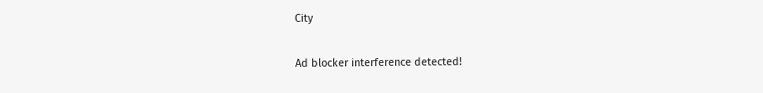City

Ad blocker interference detected!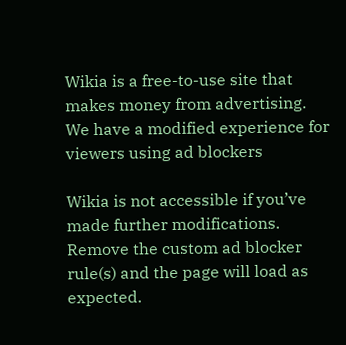Wikia is a free-to-use site that makes money from advertising. We have a modified experience for viewers using ad blockers

Wikia is not accessible if you’ve made further modifications. Remove the custom ad blocker rule(s) and the page will load as expected.